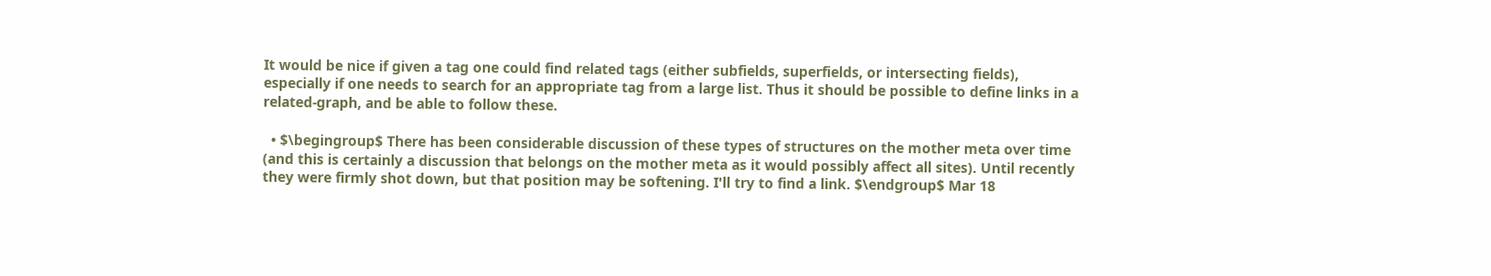It would be nice if given a tag one could find related tags (either subfields, superfields, or intersecting fields), especially if one needs to search for an appropriate tag from a large list. Thus it should be possible to define links in a related-graph, and be able to follow these.

  • $\begingroup$ There has been considerable discussion of these types of structures on the mother meta over time (and this is certainly a discussion that belongs on the mother meta as it would possibly affect all sites). Until recently they were firmly shot down, but that position may be softening. I'll try to find a link. $\endgroup$ Mar 18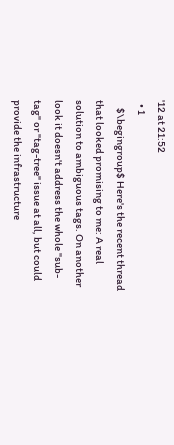'12 at 21:52
  • 1
    $\begingroup$ Here's the recent thread that looked promising to me: A real solution to ambiguous tags. On another look it doesn't address the whole "sub-tag" or "tag-tree" issue at all, but could provide the infrastructure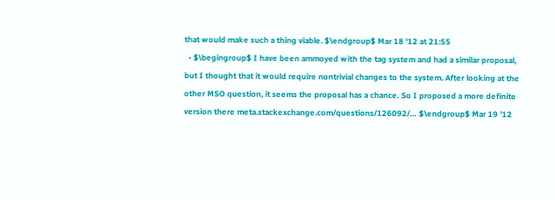that would make such a thing viable. $\endgroup$ Mar 18 '12 at 21:55
  • $\begingroup$ I have been ammoyed with the tag system and had a similar proposal, but I thought that it would require nontrivial changes to the system. After looking at the other MSO question, it seems the proposal has a chance. So I proposed a more definite version there meta.stackexchange.com/questions/126092/… $\endgroup$ Mar 19 '12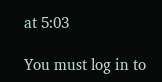at 5:03

You must log in to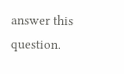answer this question.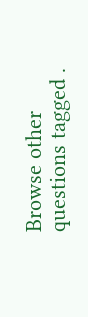Browse other questions tagged .